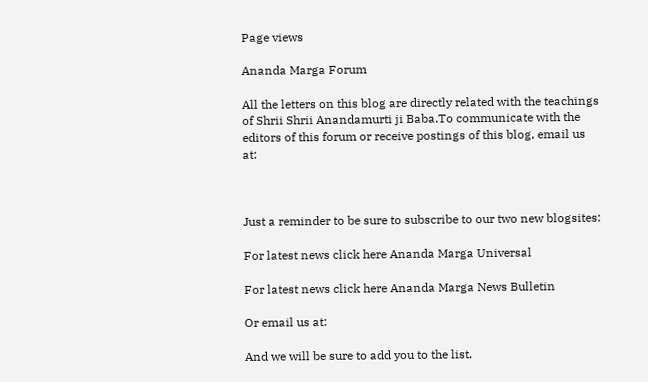Page views

Ananda Marga Forum

All the letters on this blog are directly related with the teachings of Shrii Shrii Anandamurti ji Baba.To communicate with the editors of this forum or receive postings of this blog, email us at:



Just a reminder to be sure to subscribe to our two new blogsites:

For latest news click here Ananda Marga Universal

For latest news click here Ananda Marga News Bulletin

Or email us at:

And we will be sure to add you to the list.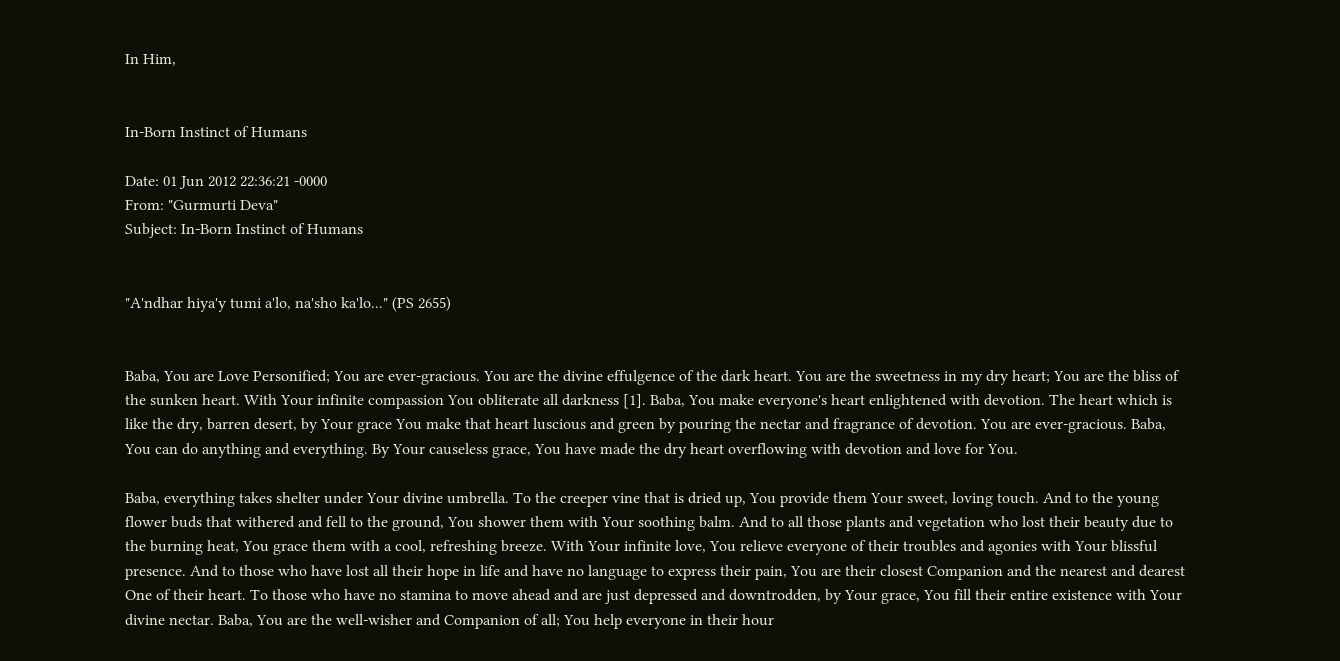In Him,


In-Born Instinct of Humans

Date: 01 Jun 2012 22:36:21 -0000
From: "Gurmurti Deva"
Subject: In-Born Instinct of Humans


"A'ndhar hiya'y tumi a'lo, na'sho ka'lo..." (PS 2655)


Baba, You are Love Personified; You are ever-gracious. You are the divine effulgence of the dark heart. You are the sweetness in my dry heart; You are the bliss of the sunken heart. With Your infinite compassion You obliterate all darkness [1]. Baba, You make everyone's heart enlightened with devotion. The heart which is like the dry, barren desert, by Your grace You make that heart luscious and green by pouring the nectar and fragrance of devotion. You are ever-gracious. Baba, You can do anything and everything. By Your causeless grace, You have made the dry heart overflowing with devotion and love for You.

Baba, everything takes shelter under Your divine umbrella. To the creeper vine that is dried up, You provide them Your sweet, loving touch. And to the young flower buds that withered and fell to the ground, You shower them with Your soothing balm. And to all those plants and vegetation who lost their beauty due to the burning heat, You grace them with a cool, refreshing breeze. With Your infinite love, You relieve everyone of their troubles and agonies with Your blissful presence. And to those who have lost all their hope in life and have no language to express their pain, You are their closest Companion and the nearest and dearest One of their heart. To those who have no stamina to move ahead and are just depressed and downtrodden, by Your grace, You fill their entire existence with Your divine nectar. Baba, You are the well-wisher and Companion of all; You help everyone in their hour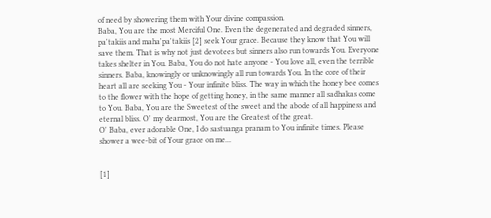of need by showering them with Your divine compassion.
Baba, You are the most Merciful One. Even the degenerated and degraded sinners, pa'takiis and maha'pa'takiis [2] seek Your grace. Because they know that You will save them. That is why not just devotees but sinners also run towards You. Everyone takes shelter in You. Baba, You do not hate anyone - You love all, even the terrible sinners. Baba, knowingly or unknowingly all run towards You. In the core of their heart all are seeking You - Your infinite bliss. The way in which the honey bee comes to the flower with the hope of getting honey, in the same manner all sadhakas come to You. Baba, You are the Sweetest of the sweet and the abode of all happiness and eternal bliss. O' my dearmost, You are the Greatest of the great.
O' Baba, ever adorable One, I do sastuanga pranam to You infinite times. Please shower a wee-bit of Your grace on me...


[1]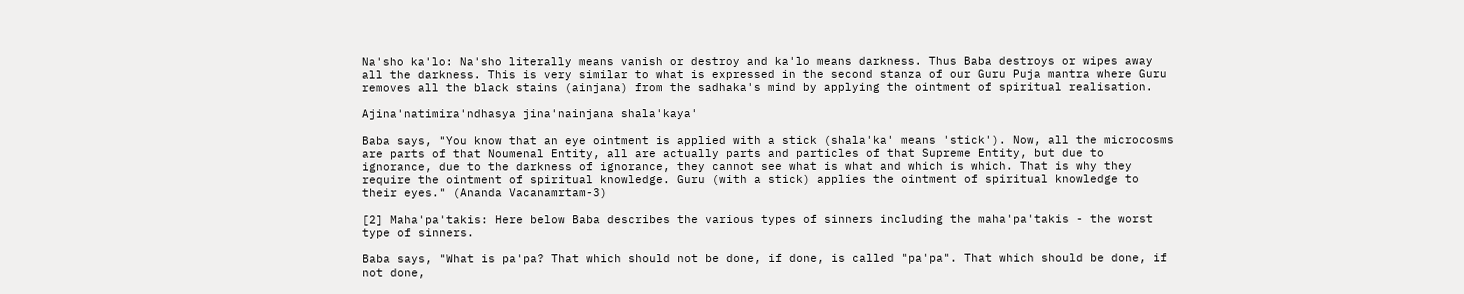Na'sho ka'lo: Na'sho literally means vanish or destroy and ka'lo means darkness. Thus Baba destroys or wipes away all the darkness. This is very similar to what is expressed in the second stanza of our Guru Puja mantra where Guru removes all the black stains (ainjana) from the sadhaka's mind by applying the ointment of spiritual realisation.

Ajina'natimira'ndhasya jina'nainjana shala'kaya'

Baba says, "You know that an eye ointment is applied with a stick (shala'ka' means 'stick'). Now, all the microcosms are parts of that Noumenal Entity, all are actually parts and particles of that Supreme Entity, but due to ignorance, due to the darkness of ignorance, they cannot see what is what and which is which. That is why they require the ointment of spiritual knowledge. Guru (with a stick) applies the ointment of spiritual knowledge to their eyes." (Ananda Vacanamrtam-3)

[2] Maha'pa'takis: Here below Baba describes the various types of sinners including the maha'pa'takis - the worst type of sinners.

Baba says, "What is pa'pa? That which should not be done, if done, is called "pa'pa". That which should be done, if not done,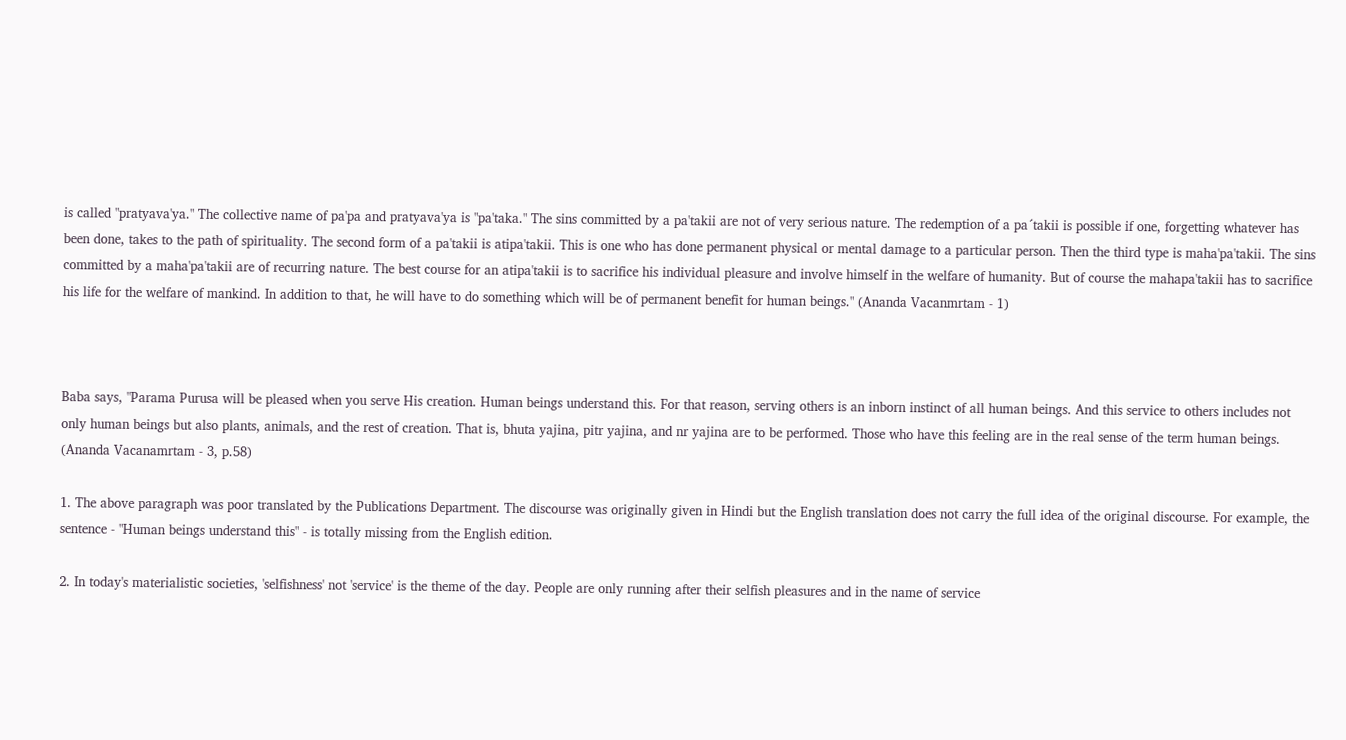is called "pratyava'ya." The collective name of pa'pa and pratyava'ya is "pa'taka." The sins committed by a pa'takii are not of very serious nature. The redemption of a pa´takii is possible if one, forgetting whatever has been done, takes to the path of spirituality. The second form of a pa'takii is atipa'takii. This is one who has done permanent physical or mental damage to a particular person. Then the third type is maha'pa'takii. The sins committed by a maha'pa'takii are of recurring nature. The best course for an atipa'takii is to sacrifice his individual pleasure and involve himself in the welfare of humanity. But of course the mahapa'takii has to sacrifice his life for the welfare of mankind. In addition to that, he will have to do something which will be of permanent benefit for human beings." (Ananda Vacanmrtam - 1)



Baba says, "Parama Purusa will be pleased when you serve His creation. Human beings understand this. For that reason, serving others is an inborn instinct of all human beings. And this service to others includes not only human beings but also plants, animals, and the rest of creation. That is, bhuta yajina, pitr yajina, and nr yajina are to be performed. Those who have this feeling are in the real sense of the term human beings. (Ananda Vacanamrtam - 3, p.58)

1. The above paragraph was poor translated by the Publications Department. The discourse was originally given in Hindi but the English translation does not carry the full idea of the original discourse. For example, the sentence - "Human beings understand this" - is totally missing from the English edition.

2. In today's materialistic societies, 'selfishness' not 'service' is the theme of the day. People are only running after their selfish pleasures and in the name of service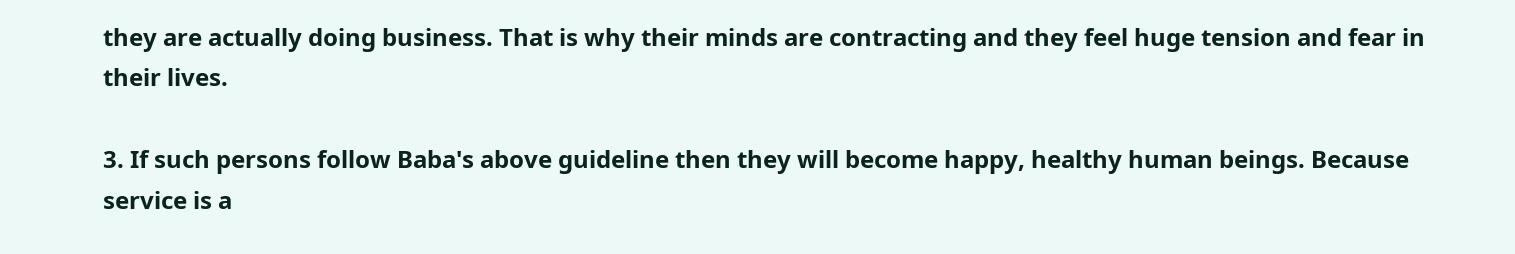they are actually doing business. That is why their minds are contracting and they feel huge tension and fear in their lives.

3. If such persons follow Baba's above guideline then they will become happy, healthy human beings. Because service is a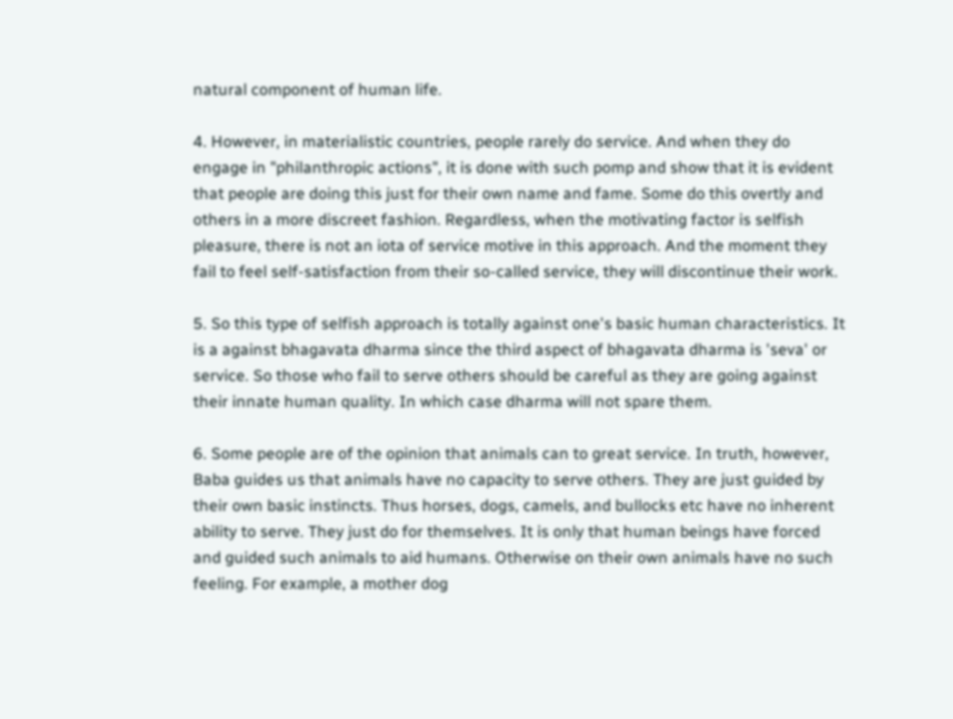natural component of human life.

4. However, in materialistic countries, people rarely do service. And when they do engage in "philanthropic actions", it is done with such pomp and show that it is evident that people are doing this just for their own name and fame. Some do this overtly and others in a more discreet fashion. Regardless, when the motivating factor is selfish pleasure, there is not an iota of service motive in this approach. And the moment they fail to feel self-satisfaction from their so-called service, they will discontinue their work.

5. So this type of selfish approach is totally against one's basic human characteristics. It is a against bhagavata dharma since the third aspect of bhagavata dharma is 'seva' or service. So those who fail to serve others should be careful as they are going against their innate human quality. In which case dharma will not spare them.

6. Some people are of the opinion that animals can to great service. In truth, however, Baba guides us that animals have no capacity to serve others. They are just guided by their own basic instincts. Thus horses, dogs, camels, and bullocks etc have no inherent ability to serve. They just do for themselves. It is only that human beings have forced and guided such animals to aid humans. Otherwise on their own animals have no such feeling. For example, a mother dog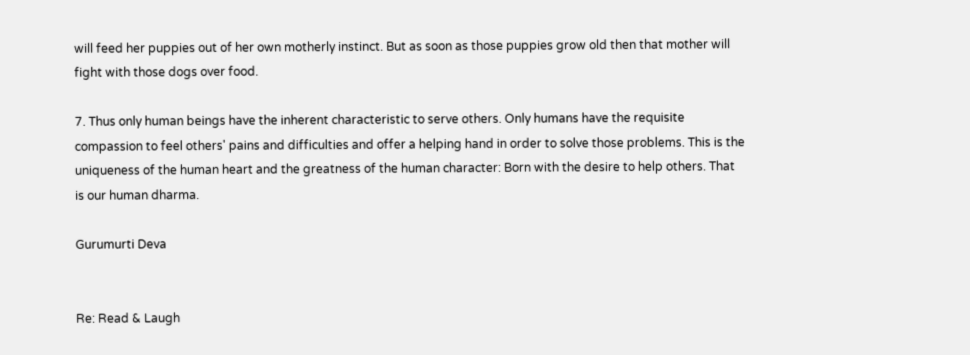will feed her puppies out of her own motherly instinct. But as soon as those puppies grow old then that mother will fight with those dogs over food.

7. Thus only human beings have the inherent characteristic to serve others. Only humans have the requisite compassion to feel others' pains and difficulties and offer a helping hand in order to solve those problems. This is the uniqueness of the human heart and the greatness of the human character: Born with the desire to help others. That is our human dharma.

Gurumurti Deva


Re: Read & Laugh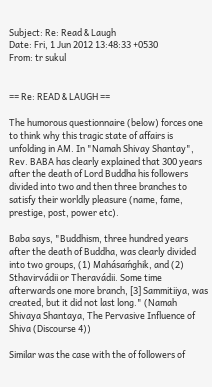Subject: Re: Read & Laugh
Date: Fri, 1 Jun 2012 13:48:33 +0530
From: tr sukul


== Re: READ & LAUGH ==

The humorous questionnaire (below) forces one to think why this tragic state of affairs is unfolding in AM. In "Namah Shivay Shantay",  Rev. BABA has clearly explained that 300 years after the death of Lord Buddha his followers divided into two and then three branches to satisfy their worldly pleasure (name, fame, prestige, post, power etc).

Baba says, "Buddhism, three hundred years after the death of Buddha, was clearly divided into two groups, (1) Mahásaḿghik, and (2) Sthavirvádii or Theravádii. Some time afterwards one more branch, [3] Sammitiiya, was created, but it did not last long." (Namah Shivaya Shantaya, The Pervasive Influence of Shiva (Discourse 4))

Similar was the case with the of followers of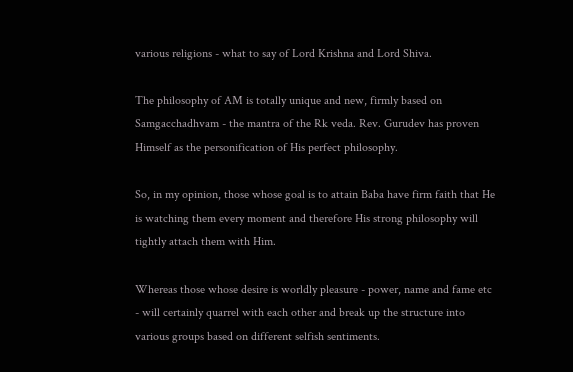various religions - what to say of Lord Krishna and Lord Shiva.

The philosophy of AM is totally unique and new, firmly based on Samgacchadhvam - the mantra of the Rk veda. Rev. Gurudev has proven Himself as the personification of His perfect philosophy.

So, in my opinion, those whose goal is to attain Baba have firm faith that He is watching them every moment and therefore His strong philosophy will tightly attach them with Him.

Whereas those whose desire is worldly pleasure - power, name and fame etc - will certainly quarrel with each other and break up the structure into various groups based on different selfish sentiments.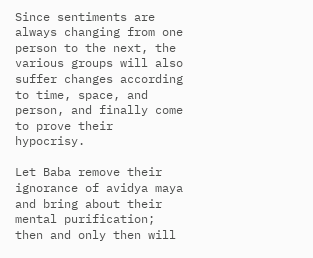Since sentiments are always changing from one person to the next, the various groups will also suffer changes according to time, space, and person, and finally come to prove their hypocrisy.

Let Baba remove their ignorance of avidya maya and bring about their mental purification; then and only then will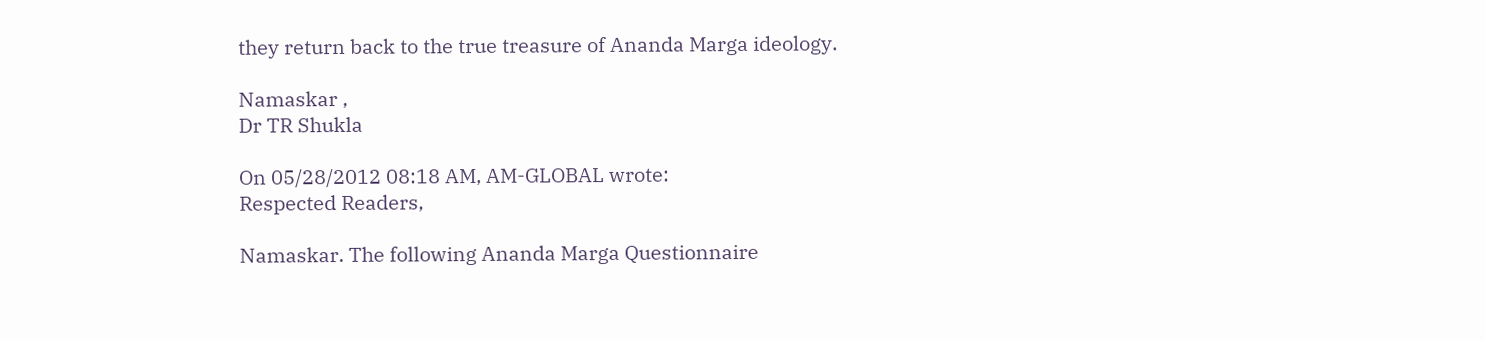they return back to the true treasure of Ananda Marga ideology.

Namaskar ,
Dr TR Shukla

On 05/28/2012 08:18 AM, AM-GLOBAL wrote:
Respected Readers,

Namaskar. The following Ananda Marga Questionnaire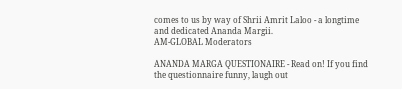comes to us by way of Shrii Amrit Laloo - a longtime and dedicated Ananda Margii.
AM-GLOBAL Moderators

ANANDA MARGA QUESTIONAIRE - Read on! If you find the questionnaire funny, laugh out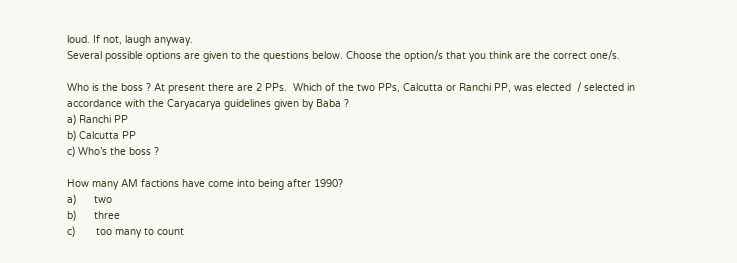loud. If not, laugh anyway.
Several possible options are given to the questions below. Choose the option/s that you think are the correct one/s.

Who is the boss ? At present there are 2 PPs.  Which of the two PPs, Calcutta or Ranchi PP, was elected  / selected in accordance with the Caryacarya guidelines given by Baba ?
a) Ranchi PP
b) Calcutta PP
c) Who’s the boss ?

How many AM factions have come into being after 1990?
a)      two
b)      three
c)       too many to count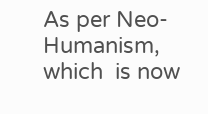As per Neo-Humanism, which  is now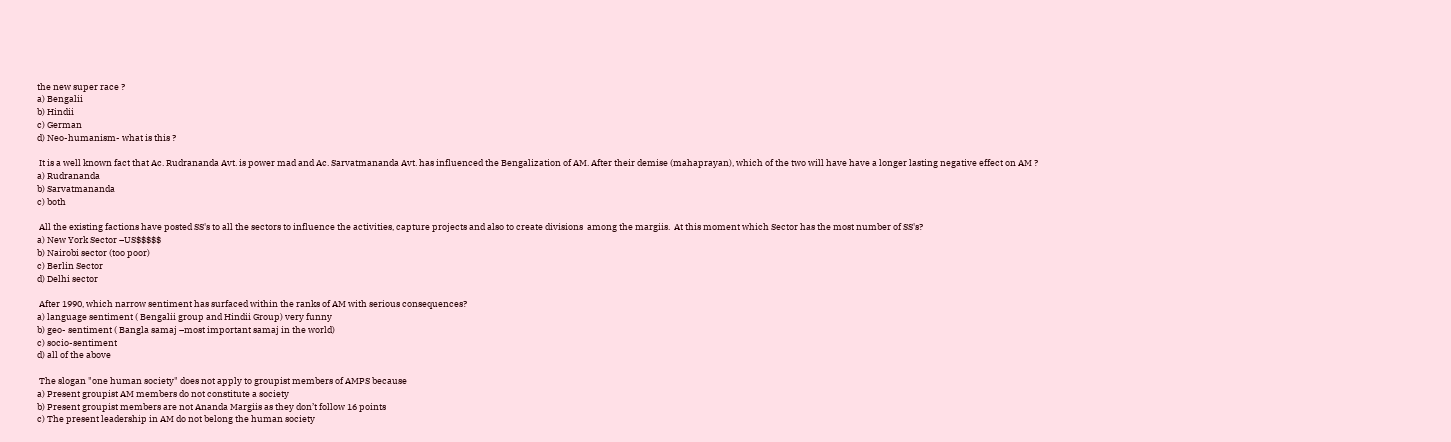the new super race ?
a) Bengalii
b) Hindii
c) German
d) Neo-humanism- what is this ?

 It is a well known fact that Ac. Rudrananda Avt. is power mad and Ac. Sarvatmananda Avt. has influenced the Bengalization of AM. After their demise (mahaprayan), which of the two will have have a longer lasting negative effect on AM ?
a) Rudrananda
b) Sarvatmananda
c) both

 All the existing factions have posted SS's to all the sectors to influence the activities, capture projects and also to create divisions  among the margiis.  At this moment which Sector has the most number of SS's?
a) New York Sector –US$$$$$
b) Nairobi sector (too poor)
c) Berlin Sector
d) Delhi sector

 After 1990, which narrow sentiment has surfaced within the ranks of AM with serious consequences?
a) language sentiment ( Bengalii group and Hindii Group) very funny
b) geo- sentiment ( Bangla samaj –most important samaj in the world)
c) socio-sentiment
d) all of the above

 The slogan "one human society" does not apply to groupist members of AMPS because
a) Present groupist AM members do not constitute a society
b) Present groupist members are not Ananda Margiis as they don’t follow 16 points
c) The present leadership in AM do not belong the human society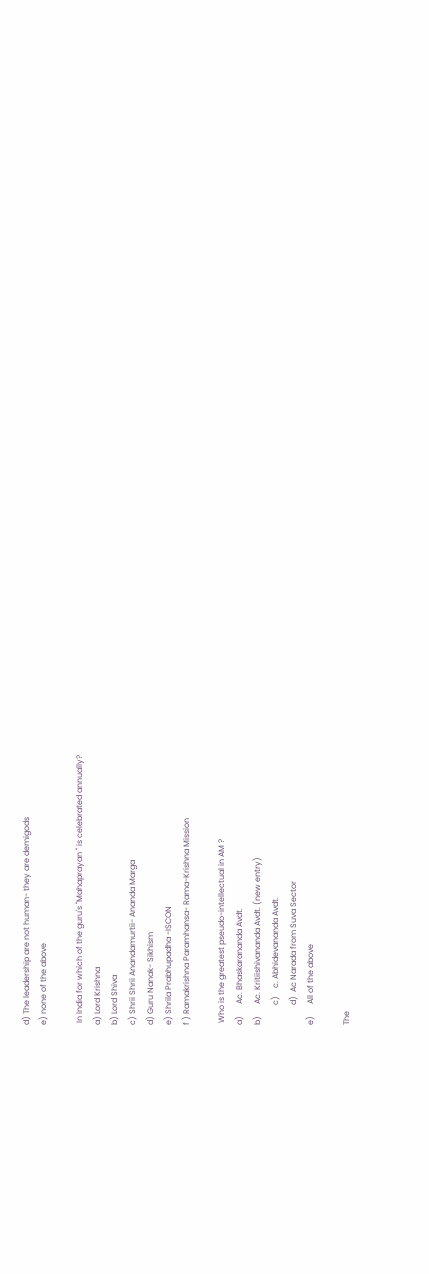d) The leadership are not human- they are demigods
e) none of the above

 In India for which of the guru's "Mahaprayan " is celebrated annually?
a) Lord Krishna
b) Lord Shiva
c) Shrii Shrii Anandamurtii- Ananda Marga
d) Guru Nanak- Sikhism
e) Shrila Prabhupadha -ISCON
f ) Ramakrishna Paramhansa- Rama-Krishna Mission

 Who is the greatest pseudo-intellectual in AM ?
a)      Ac. Bhaskarananda Avdt.
b)      Ac. Kritiishivananda Avdt. (new entry)
          c)    c. Abhidevananda Avdt.
          d)  Ac Narada from Suva Sector
e)      All of the above

The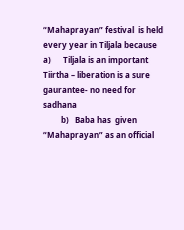“Mahaprayan” festival  is held every year in Tiljala because
a)      Tiljala is an important Tiirtha – liberation is a sure gaurantee- no need for sadhana
         b)   Baba has  given “Mahaprayan” as an official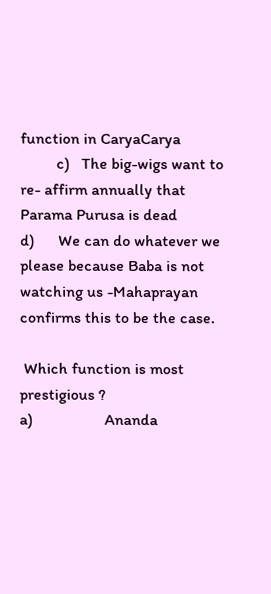function in CaryaCarya
         c)   The big-wigs want to re- affirm annually that Parama Purusa is dead
d)      We can do whatever we please because Baba is not watching us -Mahaprayan confirms this to be the case.

 Which function is most prestigious ?
a)                  Ananda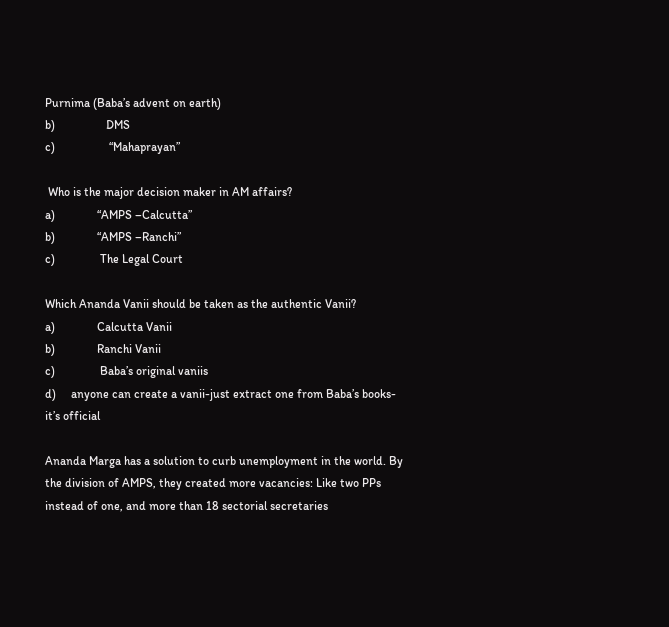Purnima (Baba’s advent on earth)
b)                 DMS
c)                  “Mahaprayan”

 Who is the major decision maker in AM affairs?
a)              “AMPS –Calcutta”
b)              “AMPS –Ranchi”
c)               The Legal Court

Which Ananda Vanii should be taken as the authentic Vanii?
a)              Calcutta Vanii
b)              Ranchi Vanii
c)               Baba’s original vaniis
d)     anyone can create a vanii-just extract one from Baba’s books-it’s official

Ananda Marga has a solution to curb unemployment in the world. By the division of AMPS, they created more vacancies: Like two PPs instead of one, and more than 18 sectorial secretaries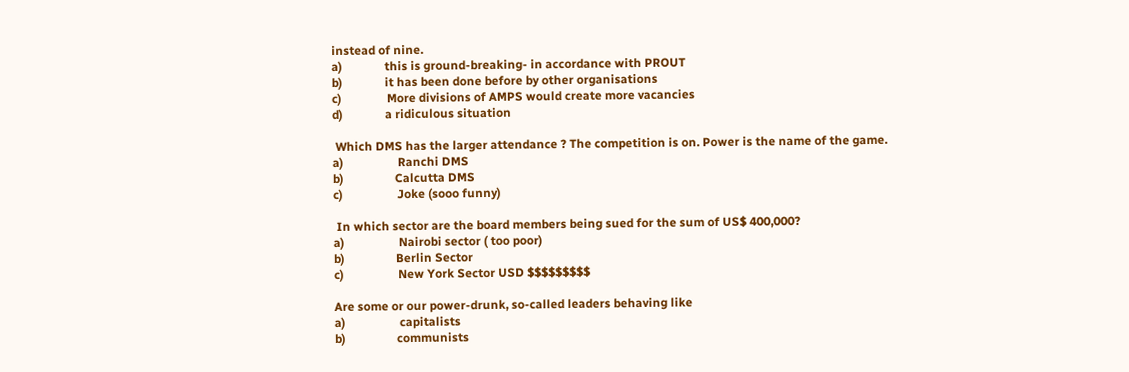instead of nine.
a)              this is ground-breaking- in accordance with PROUT
b)              it has been done before by other organisations
c)               More divisions of AMPS would create more vacancies
d)              a ridiculous situation

 Which DMS has the larger attendance ? The competition is on. Power is the name of the game.
a)                  Ranchi DMS
b)                 Calcutta DMS
c)                  Joke (sooo funny)

 In which sector are the board members being sued for the sum of US$ 400,000?
a)                  Nairobi sector ( too poor)
b)                 Berlin Sector
c)                  New York Sector USD $$$$$$$$$

Are some or our power-drunk, so-called leaders behaving like
a)                  capitalists
b)                 communists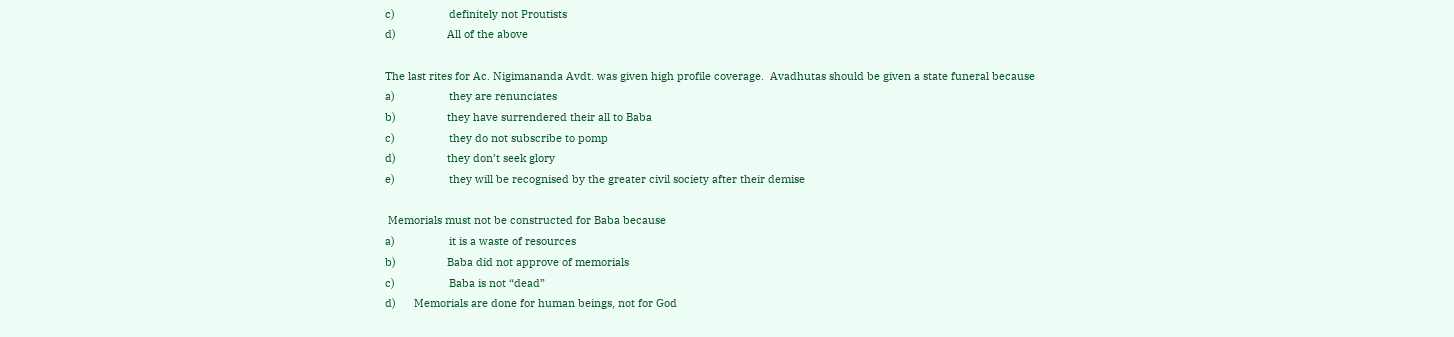c)                  definitely not Proutists
d)                 All of the above

The last rites for Ac. Nigimananda Avdt. was given high profile coverage.  Avadhutas should be given a state funeral because
a)                  they are renunciates
b)                 they have surrendered their all to Baba
c)                  they do not subscribe to pomp
d)                 they don’t seek glory
e)                  they will be recognised by the greater civil society after their demise

 Memorials must not be constructed for Baba because
a)                  it is a waste of resources
b)                 Baba did not approve of memorials
c)                  Baba is not “dead”
d)      Memorials are done for human beings, not for God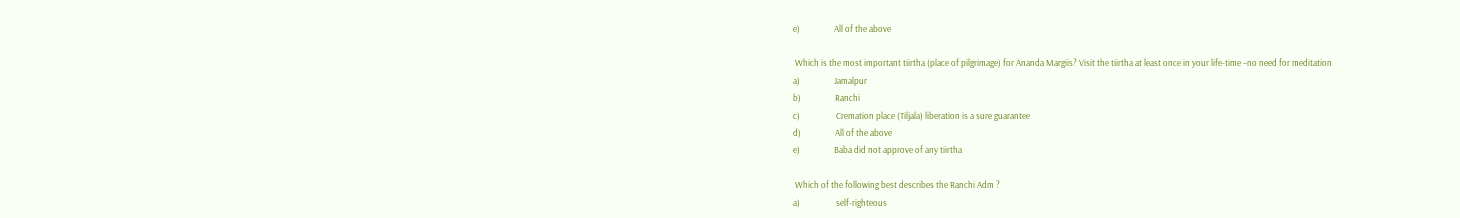e)                 All of the above

 Which is the most important tiirtha (place of pilgrimage) for Ananda Margiis? Visit the tiirtha at least once in your life-time –no need for meditation
a)                 Jamalpur
b)                 Ranchi
c)                  Cremation place (Tiljala) liberation is a sure guarantee
d)                 All of the above
e)                 Baba did not approve of any tiirtha

 Which of the following best describes the Ranchi Adm ?
a)                  self-righteous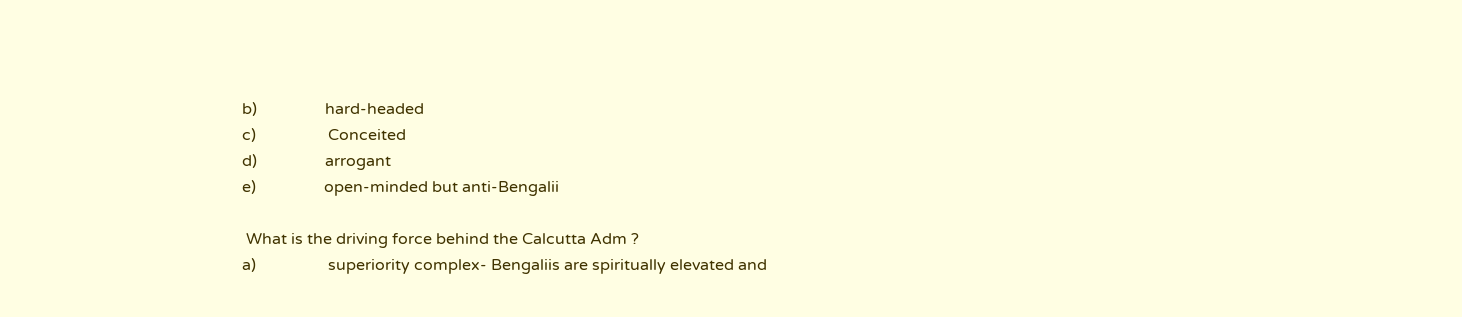b)                 hard-headed
c)                  Conceited
d)                 arrogant
e)                 open-minded but anti-Bengalii

 What is the driving force behind the Calcutta Adm ?
a)                  superiority complex- Bengaliis are spiritually elevated and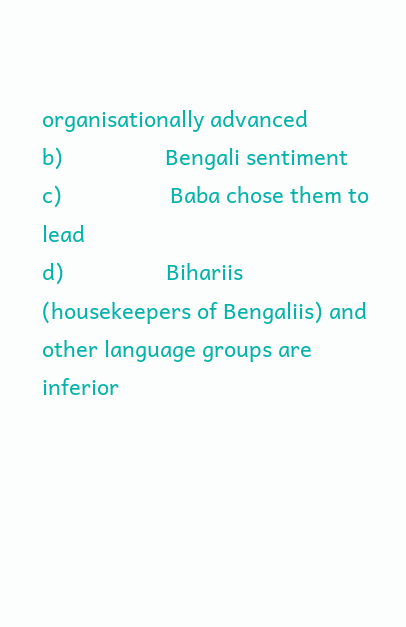organisationally advanced
b)                 Bengali sentiment
c)                  Baba chose them to lead
d)                 Bihariis (housekeepers of Bengaliis) and other language groups are inferior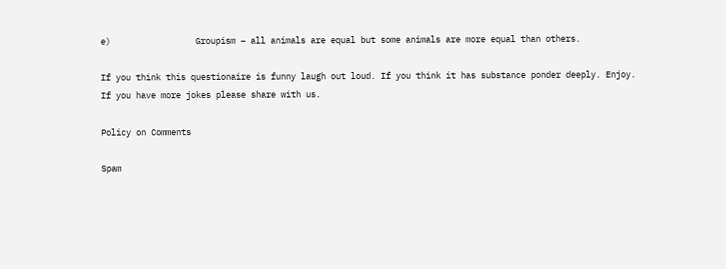e)                 Groupism – all animals are equal but some animals are more equal than others.

If you think this questionaire is funny laugh out loud. If you think it has substance ponder deeply. Enjoy.
If you have more jokes please share with us.

Policy on Comments

Spam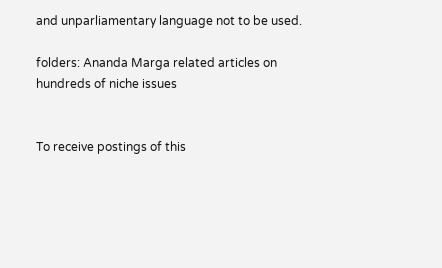and unparliamentary language not to be used.

folders: Ananda Marga related articles on hundreds of niche issues


To receive postings of this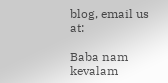blog, email us at:

Baba nam kevalam